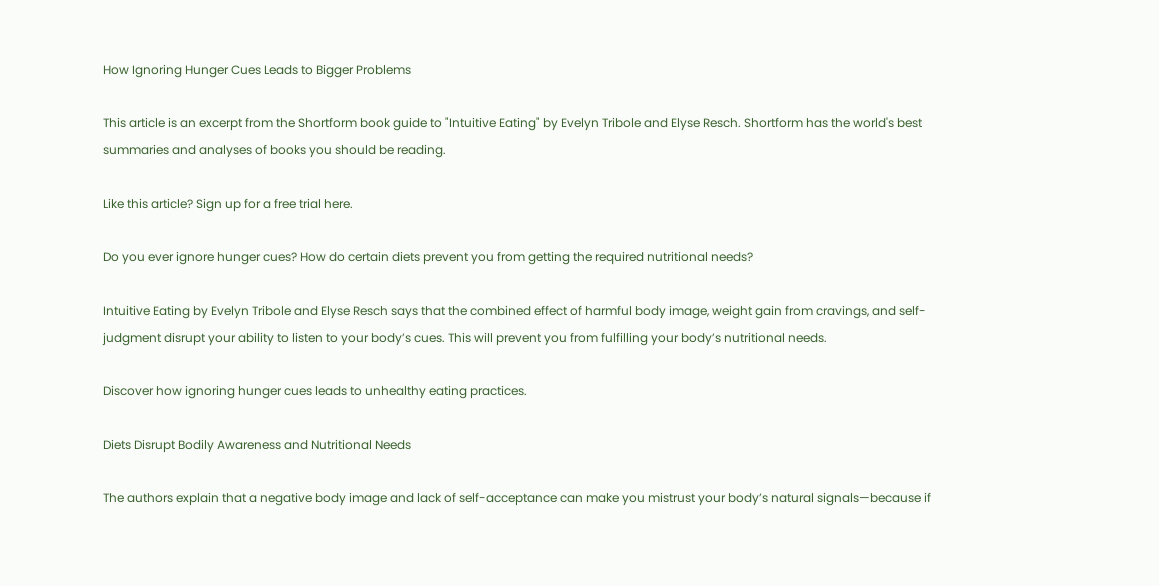How Ignoring Hunger Cues Leads to Bigger Problems

This article is an excerpt from the Shortform book guide to "Intuitive Eating" by Evelyn Tribole and Elyse Resch. Shortform has the world's best summaries and analyses of books you should be reading.

Like this article? Sign up for a free trial here.

Do you ever ignore hunger cues? How do certain diets prevent you from getting the required nutritional needs?

Intuitive Eating by Evelyn Tribole and Elyse Resch says that the combined effect of harmful body image, weight gain from cravings, and self-judgment disrupt your ability to listen to your body’s cues. This will prevent you from fulfilling your body’s nutritional needs.

Discover how ignoring hunger cues leads to unhealthy eating practices.

Diets Disrupt Bodily Awareness and Nutritional Needs

The authors explain that a negative body image and lack of self-acceptance can make you mistrust your body’s natural signals—because if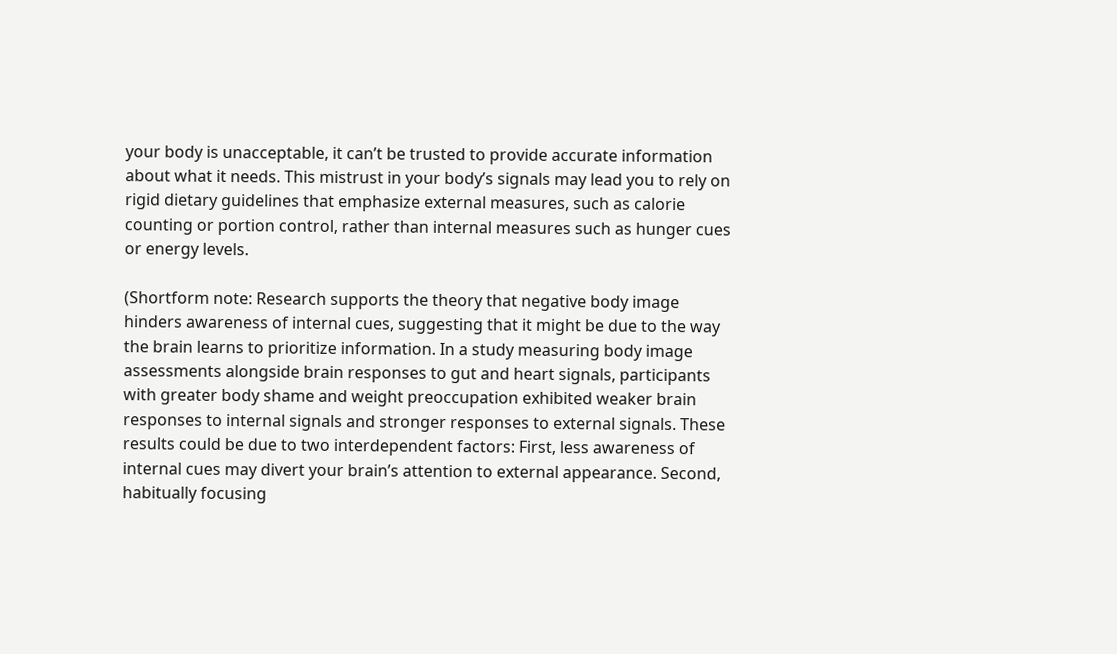your body is unacceptable, it can’t be trusted to provide accurate information about what it needs. This mistrust in your body’s signals may lead you to rely on rigid dietary guidelines that emphasize external measures, such as calorie counting or portion control, rather than internal measures such as hunger cues or energy levels.

(Shortform note: Research supports the theory that negative body image hinders awareness of internal cues, suggesting that it might be due to the way the brain learns to prioritize information. In a study measuring body image assessments alongside brain responses to gut and heart signals, participants with greater body shame and weight preoccupation exhibited weaker brain responses to internal signals and stronger responses to external signals. These results could be due to two interdependent factors: First, less awareness of internal cues may divert your brain’s attention to external appearance. Second, habitually focusing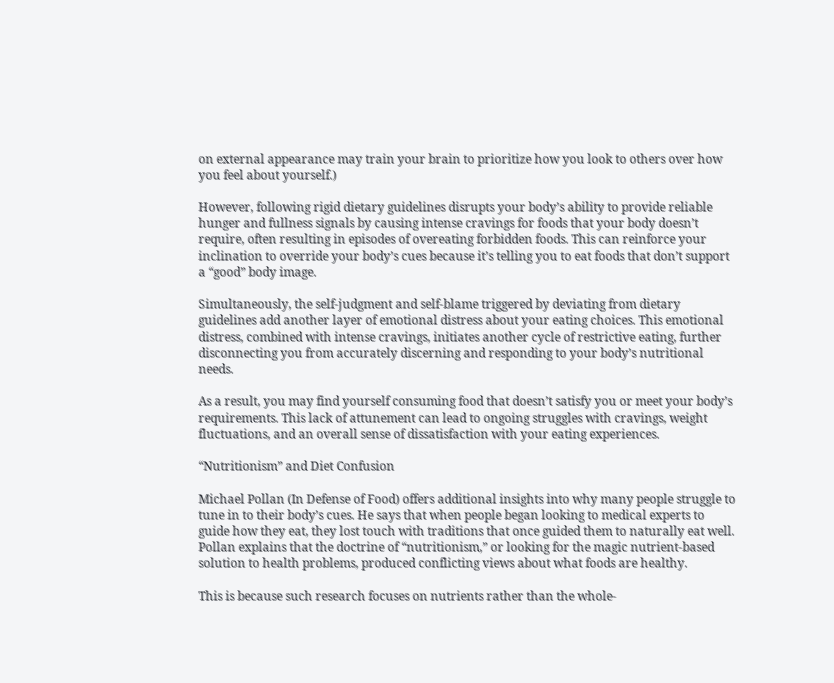on external appearance may train your brain to prioritize how you look to others over how you feel about yourself.)

However, following rigid dietary guidelines disrupts your body’s ability to provide reliable hunger and fullness signals by causing intense cravings for foods that your body doesn’t require, often resulting in episodes of overeating forbidden foods. This can reinforce your inclination to override your body’s cues because it’s telling you to eat foods that don’t support a “good” body image.

Simultaneously, the self-judgment and self-blame triggered by deviating from dietary guidelines add another layer of emotional distress about your eating choices. This emotional distress, combined with intense cravings, initiates another cycle of restrictive eating, further disconnecting you from accurately discerning and responding to your body’s nutritional needs.

As a result, you may find yourself consuming food that doesn’t satisfy you or meet your body’s requirements. This lack of attunement can lead to ongoing struggles with cravings, weight fluctuations, and an overall sense of dissatisfaction with your eating experiences.

“Nutritionism” and Diet Confusion

Michael Pollan (In Defense of Food) offers additional insights into why many people struggle to tune in to their body’s cues. He says that when people began looking to medical experts to guide how they eat, they lost touch with traditions that once guided them to naturally eat well. Pollan explains that the doctrine of “nutritionism,” or looking for the magic nutrient-based solution to health problems, produced conflicting views about what foods are healthy.

This is because such research focuses on nutrients rather than the whole-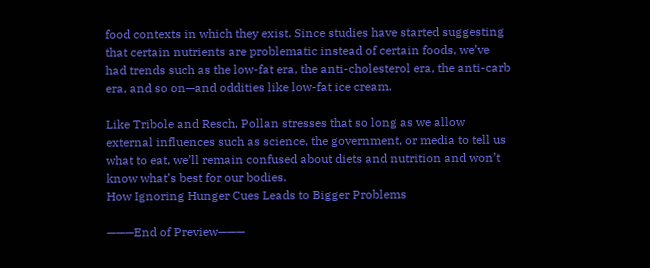food contexts in which they exist. Since studies have started suggesting that certain nutrients are problematic instead of certain foods, we’ve had trends such as the low-fat era, the anti-cholesterol era, the anti-carb era, and so on—and oddities like low-fat ice cream.

Like Tribole and Resch, Pollan stresses that so long as we allow external influences such as science, the government, or media to tell us what to eat, we’ll remain confused about diets and nutrition and won’t know what’s best for our bodies.
How Ignoring Hunger Cues Leads to Bigger Problems

———End of Preview———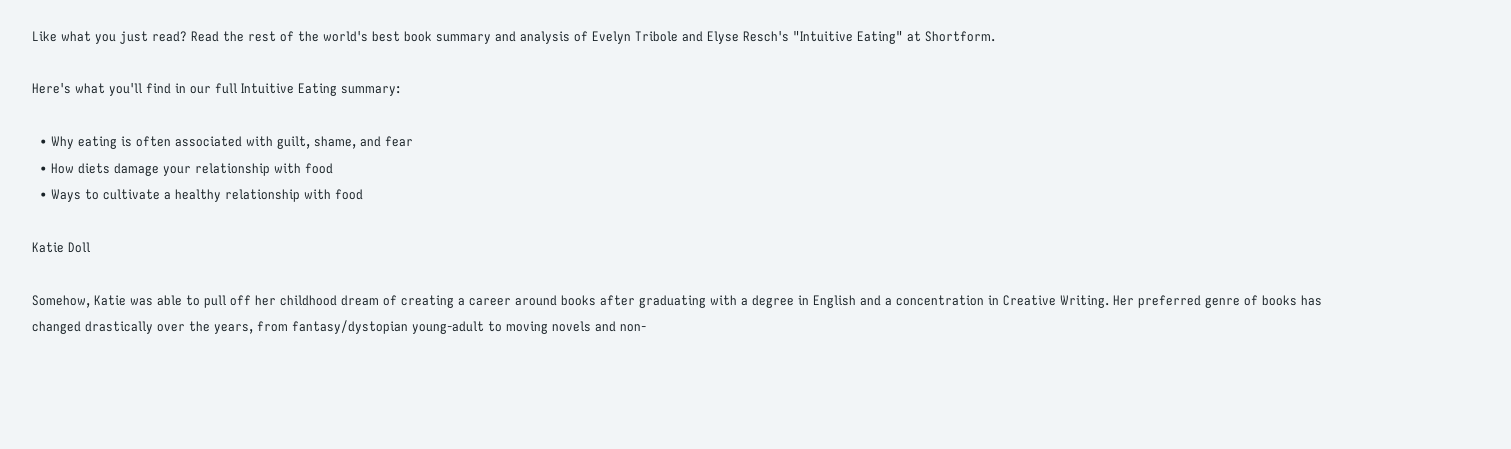Like what you just read? Read the rest of the world's best book summary and analysis of Evelyn Tribole and Elyse Resch's "Intuitive Eating" at Shortform.

Here's what you'll find in our full Intuitive Eating summary:

  • Why eating is often associated with guilt, shame, and fear
  • How diets damage your relationship with food
  • Ways to cultivate a healthy relationship with food

Katie Doll

Somehow, Katie was able to pull off her childhood dream of creating a career around books after graduating with a degree in English and a concentration in Creative Writing. Her preferred genre of books has changed drastically over the years, from fantasy/dystopian young-adult to moving novels and non-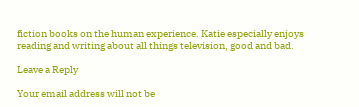fiction books on the human experience. Katie especially enjoys reading and writing about all things television, good and bad.

Leave a Reply

Your email address will not be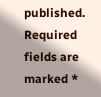published. Required fields are marked *